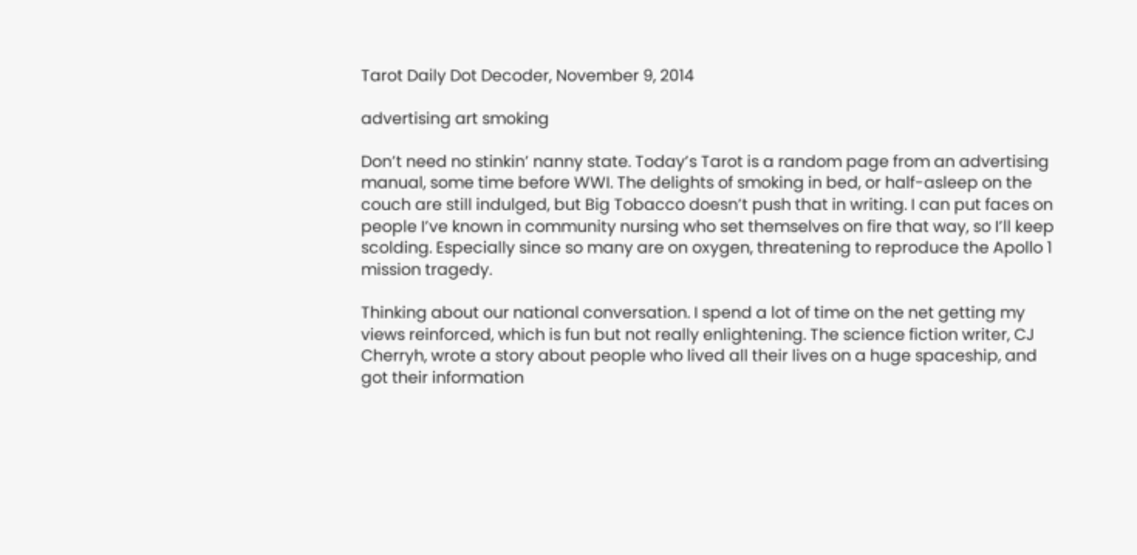Tarot Daily Dot Decoder, November 9, 2014

advertising art smoking

Don’t need no stinkin’ nanny state. Today’s Tarot is a random page from an advertising manual, some time before WWI. The delights of smoking in bed, or half-asleep on the couch are still indulged, but Big Tobacco doesn’t push that in writing. I can put faces on people I’ve known in community nursing who set themselves on fire that way, so I’ll keep scolding. Especially since so many are on oxygen, threatening to reproduce the Apollo 1 mission tragedy.

Thinking about our national conversation. I spend a lot of time on the net getting my views reinforced, which is fun but not really enlightening. The science fiction writer, CJ Cherryh, wrote a story about people who lived all their lives on a huge spaceship, and got their information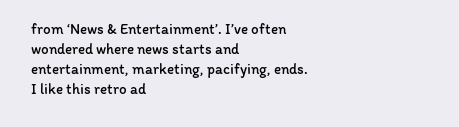from ‘News & Entertainment’. I’ve often wondered where news starts and entertainment, marketing, pacifying, ends. I like this retro ad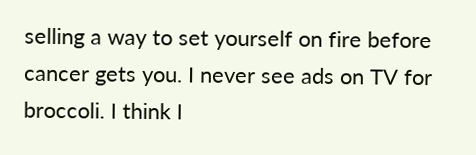selling a way to set yourself on fire before cancer gets you. I never see ads on TV for broccoli. I think I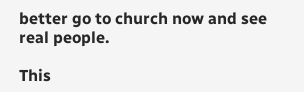better go to church now and see real people.

This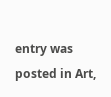entry was posted in Art,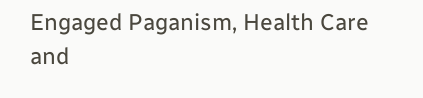Engaged Paganism, Health Care and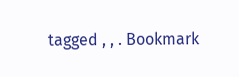tagged , , . Bookmark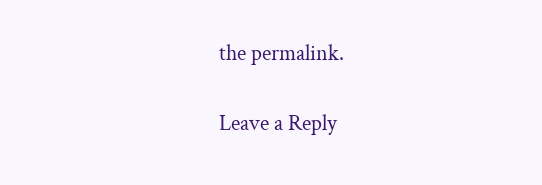the permalink.

Leave a Reply